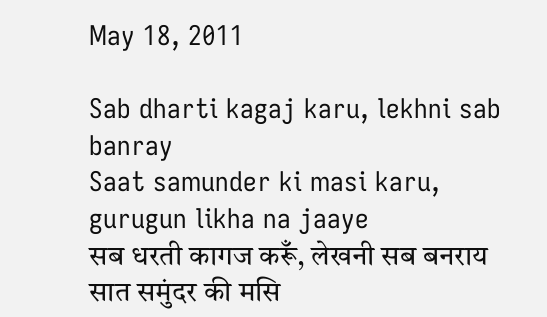May 18, 2011

Sab dharti kagaj karu, lekhni sab banray
Saat samunder ki masi karu, gurugun likha na jaaye
सब धरती कागज करूँ, लेखनी सब बनराय
सात समुंदर की मसि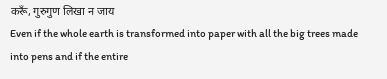करूँ, गुरुगुण लिखा न जाय
Even if the whole earth is transformed into paper with all the big trees made into pens and if the entire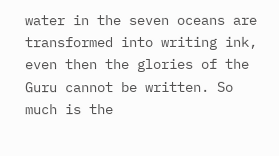water in the seven oceans are transformed into writing ink, even then the glories of the Guru cannot be written. So much is the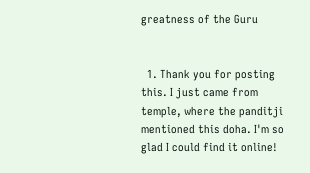greatness of the Guru


  1. Thank you for posting this. I just came from temple, where the panditji mentioned this doha. I'm so glad I could find it online!